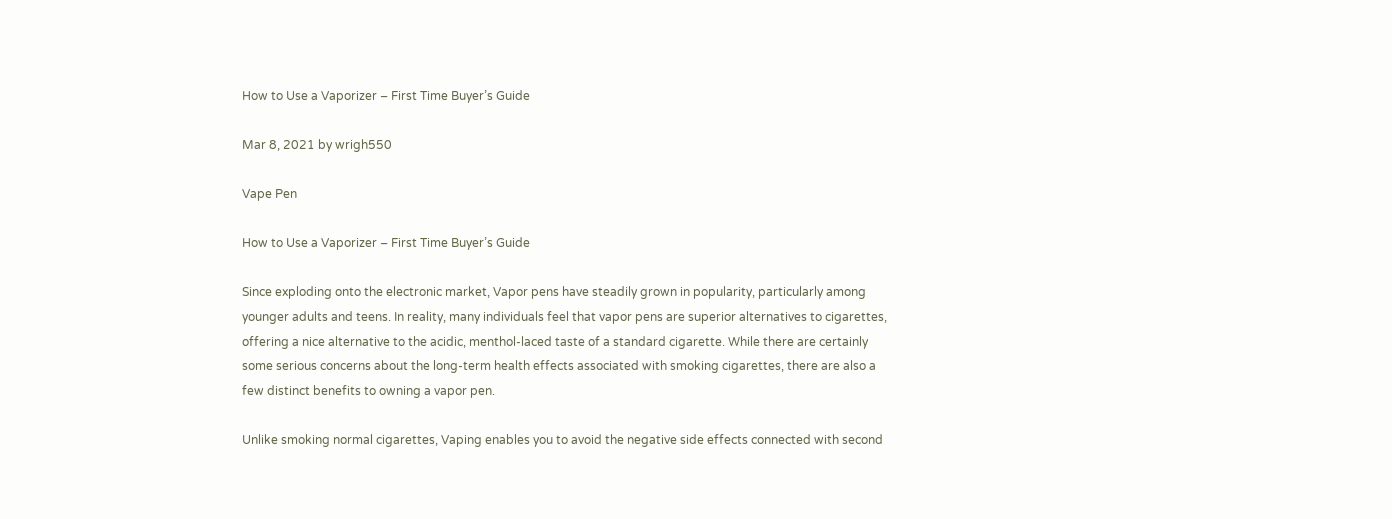How to Use a Vaporizer – First Time Buyer’s Guide

Mar 8, 2021 by wrigh550

Vape Pen

How to Use a Vaporizer – First Time Buyer’s Guide

Since exploding onto the electronic market, Vapor pens have steadily grown in popularity, particularly among younger adults and teens. In reality, many individuals feel that vapor pens are superior alternatives to cigarettes, offering a nice alternative to the acidic, menthol-laced taste of a standard cigarette. While there are certainly some serious concerns about the long-term health effects associated with smoking cigarettes, there are also a few distinct benefits to owning a vapor pen.

Unlike smoking normal cigarettes, Vaping enables you to avoid the negative side effects connected with second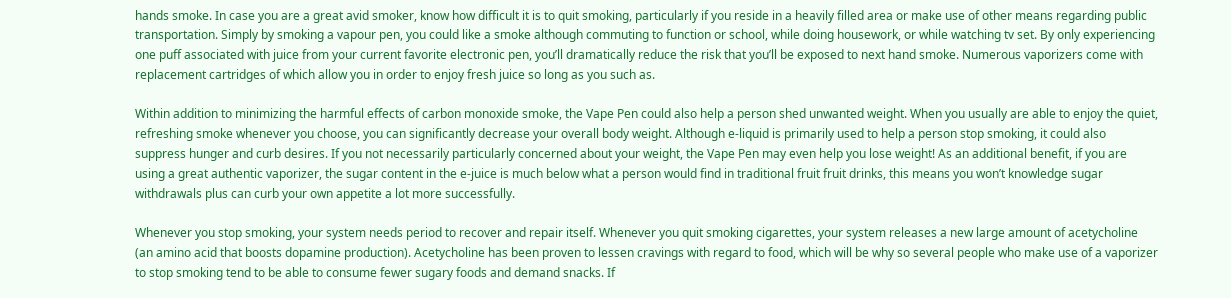hands smoke. In case you are a great avid smoker, know how difficult it is to quit smoking, particularly if you reside in a heavily filled area or make use of other means regarding public transportation. Simply by smoking a vapour pen, you could like a smoke although commuting to function or school, while doing housework, or while watching tv set. By only experiencing one puff associated with juice from your current favorite electronic pen, you’ll dramatically reduce the risk that you’ll be exposed to next hand smoke. Numerous vaporizers come with replacement cartridges of which allow you in order to enjoy fresh juice so long as you such as.

Within addition to minimizing the harmful effects of carbon monoxide smoke, the Vape Pen could also help a person shed unwanted weight. When you usually are able to enjoy the quiet, refreshing smoke whenever you choose, you can significantly decrease your overall body weight. Although e-liquid is primarily used to help a person stop smoking, it could also suppress hunger and curb desires. If you not necessarily particularly concerned about your weight, the Vape Pen may even help you lose weight! As an additional benefit, if you are using a great authentic vaporizer, the sugar content in the e-juice is much below what a person would find in traditional fruit fruit drinks, this means you won’t knowledge sugar withdrawals plus can curb your own appetite a lot more successfully.

Whenever you stop smoking, your system needs period to recover and repair itself. Whenever you quit smoking cigarettes, your system releases a new large amount of acetycholine (an amino acid that boosts dopamine production). Acetycholine has been proven to lessen cravings with regard to food, which will be why so several people who make use of a vaporizer to stop smoking tend to be able to consume fewer sugary foods and demand snacks. If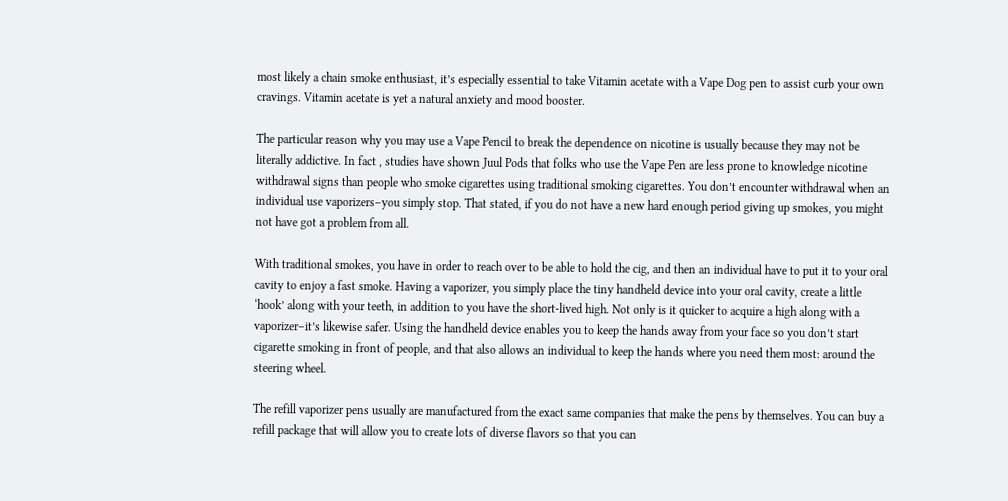most likely a chain smoke enthusiast, it’s especially essential to take Vitamin acetate with a Vape Dog pen to assist curb your own cravings. Vitamin acetate is yet a natural anxiety and mood booster.

The particular reason why you may use a Vape Pencil to break the dependence on nicotine is usually because they may not be literally addictive. In fact , studies have shown Juul Pods that folks who use the Vape Pen are less prone to knowledge nicotine withdrawal signs than people who smoke cigarettes using traditional smoking cigarettes. You don’t encounter withdrawal when an individual use vaporizers–you simply stop. That stated, if you do not have a new hard enough period giving up smokes, you might not have got a problem from all.

With traditional smokes, you have in order to reach over to be able to hold the cig, and then an individual have to put it to your oral cavity to enjoy a fast smoke. Having a vaporizer, you simply place the tiny handheld device into your oral cavity, create a little ‘hook’ along with your teeth, in addition to you have the short-lived high. Not only is it quicker to acquire a high along with a vaporizer–it’s likewise safer. Using the handheld device enables you to keep the hands away from your face so you don’t start cigarette smoking in front of people, and that also allows an individual to keep the hands where you need them most: around the steering wheel.

The refill vaporizer pens usually are manufactured from the exact same companies that make the pens by themselves. You can buy a refill package that will allow you to create lots of diverse flavors so that you can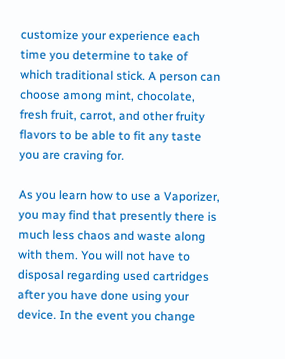customize your experience each time you determine to take of which traditional stick. A person can choose among mint, chocolate, fresh fruit, carrot, and other fruity flavors to be able to fit any taste you are craving for.

As you learn how to use a Vaporizer, you may find that presently there is much less chaos and waste along with them. You will not have to disposal regarding used cartridges after you have done using your device. In the event you change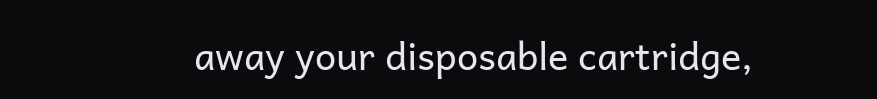away your disposable cartridge,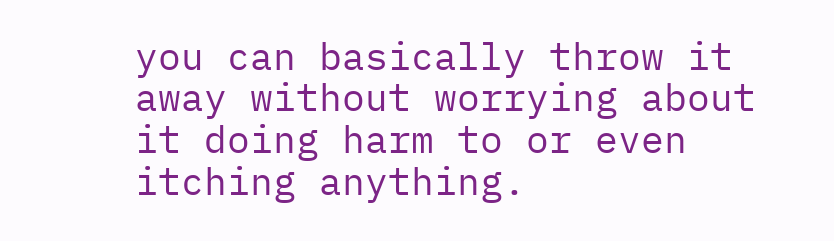you can basically throw it away without worrying about it doing harm to or even itching anything.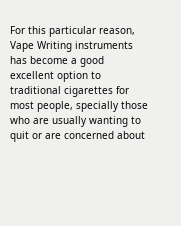For this particular reason, Vape Writing instruments has become a good excellent option to traditional cigarettes for most people, specially those who are usually wanting to quit or are concerned about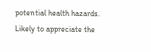potential health hazards. Likely to appreciate the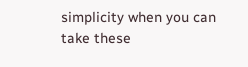simplicity when you can take these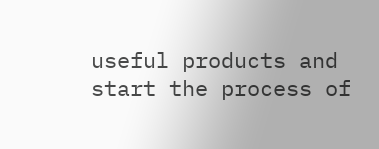useful products and start the process of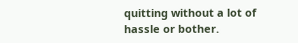quitting without a lot of hassle or bother.